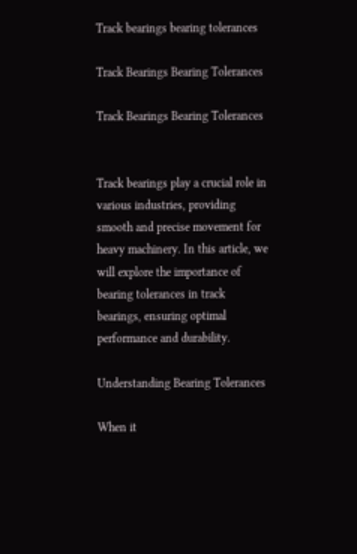Track bearings bearing tolerances

Track Bearings Bearing Tolerances

Track Bearings Bearing Tolerances


Track bearings play a crucial role in various industries, providing smooth and precise movement for heavy machinery. In this article, we will explore the importance of bearing tolerances in track bearings, ensuring optimal performance and durability.

Understanding Bearing Tolerances

When it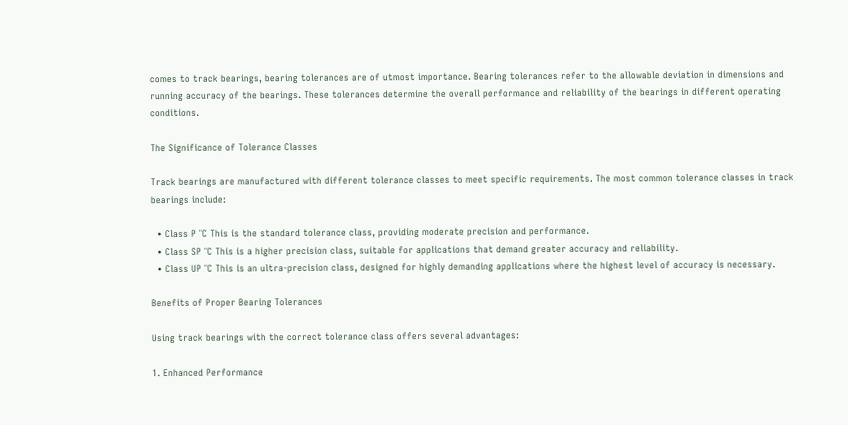comes to track bearings, bearing tolerances are of utmost importance. Bearing tolerances refer to the allowable deviation in dimensions and running accuracy of the bearings. These tolerances determine the overall performance and reliability of the bearings in different operating conditions.

The Significance of Tolerance Classes

Track bearings are manufactured with different tolerance classes to meet specific requirements. The most common tolerance classes in track bearings include:

  • Class P ¨C This is the standard tolerance class, providing moderate precision and performance.
  • Class SP ¨C This is a higher precision class, suitable for applications that demand greater accuracy and reliability.
  • Class UP ¨C This is an ultra-precision class, designed for highly demanding applications where the highest level of accuracy is necessary.

Benefits of Proper Bearing Tolerances

Using track bearings with the correct tolerance class offers several advantages:

1. Enhanced Performance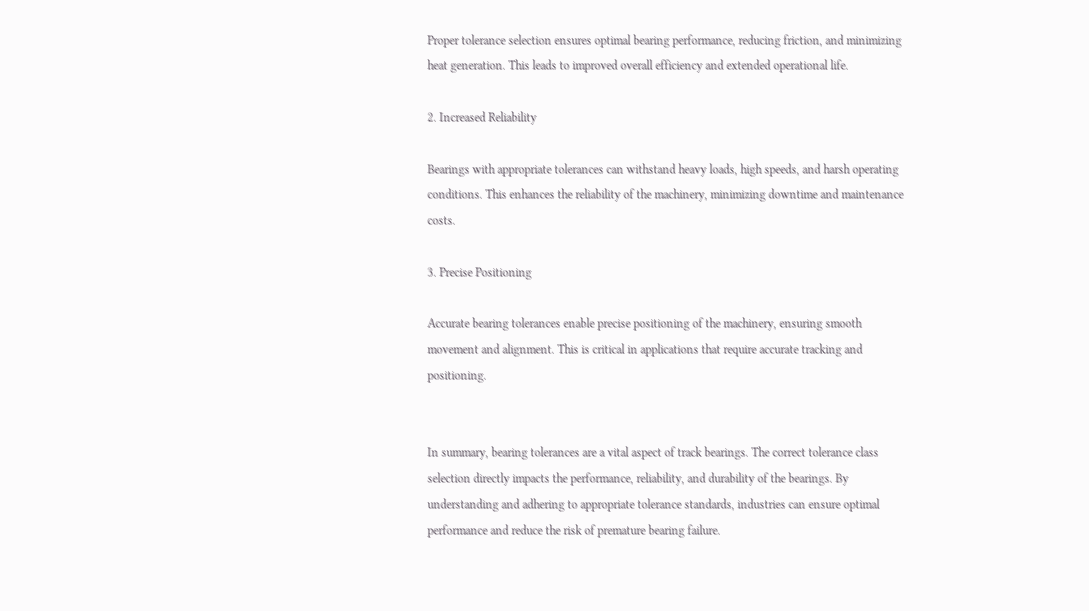Proper tolerance selection ensures optimal bearing performance, reducing friction, and minimizing heat generation. This leads to improved overall efficiency and extended operational life.

2. Increased Reliability

Bearings with appropriate tolerances can withstand heavy loads, high speeds, and harsh operating conditions. This enhances the reliability of the machinery, minimizing downtime and maintenance costs.

3. Precise Positioning

Accurate bearing tolerances enable precise positioning of the machinery, ensuring smooth movement and alignment. This is critical in applications that require accurate tracking and positioning.


In summary, bearing tolerances are a vital aspect of track bearings. The correct tolerance class selection directly impacts the performance, reliability, and durability of the bearings. By understanding and adhering to appropriate tolerance standards, industries can ensure optimal performance and reduce the risk of premature bearing failure.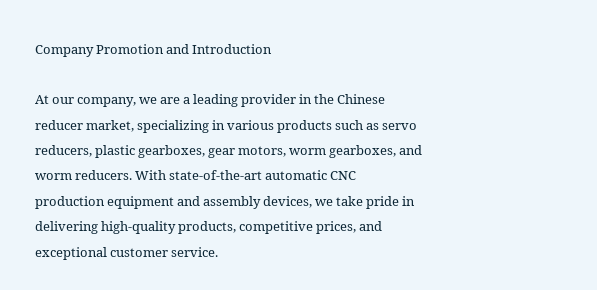Company Promotion and Introduction

At our company, we are a leading provider in the Chinese reducer market, specializing in various products such as servo reducers, plastic gearboxes, gear motors, worm gearboxes, and worm reducers. With state-of-the-art automatic CNC production equipment and assembly devices, we take pride in delivering high-quality products, competitive prices, and exceptional customer service.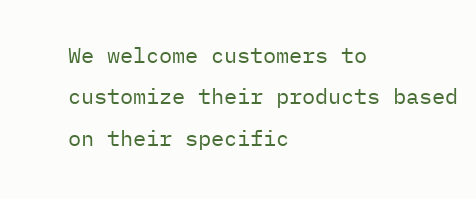We welcome customers to customize their products based on their specific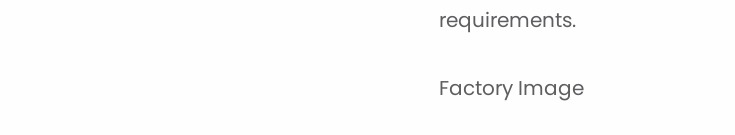requirements.

Factory Image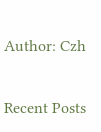Author: Czh


Recent Posts